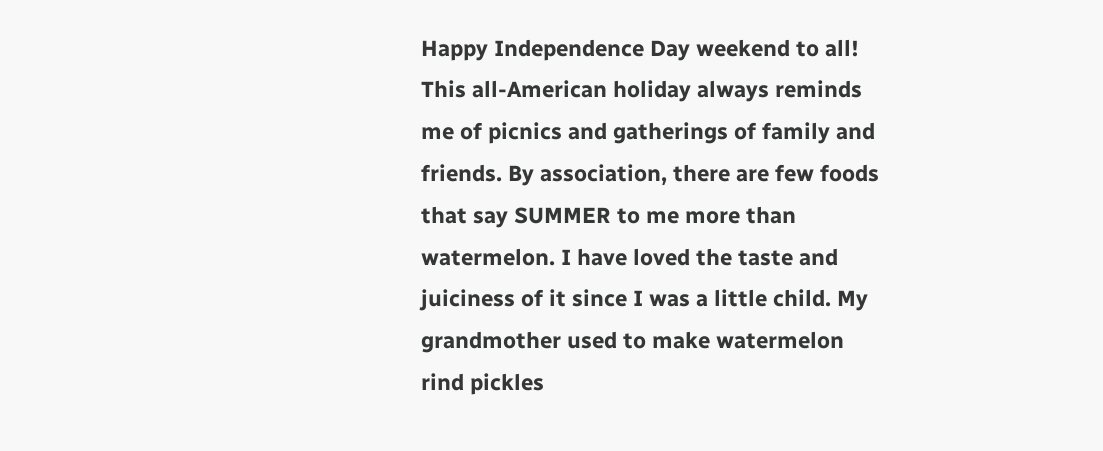Happy Independence Day weekend to all! This all-American holiday always reminds me of picnics and gatherings of family and friends. By association, there are few foods that say SUMMER to me more than watermelon. I have loved the taste and juiciness of it since I was a little child. My grandmother used to make watermelon rind pickles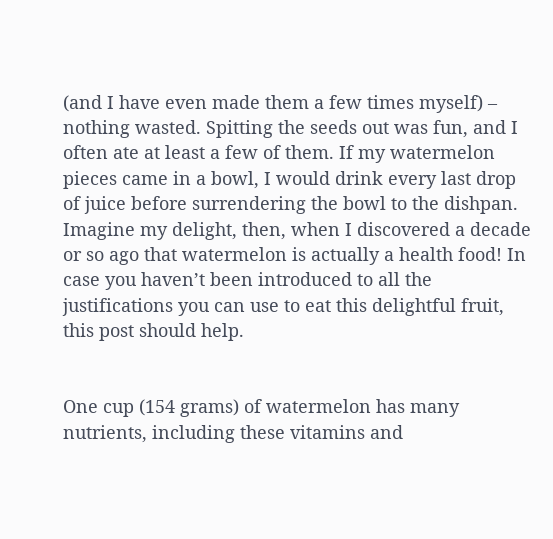(and I have even made them a few times myself) – nothing wasted. Spitting the seeds out was fun, and I often ate at least a few of them. If my watermelon pieces came in a bowl, I would drink every last drop of juice before surrendering the bowl to the dishpan. Imagine my delight, then, when I discovered a decade or so ago that watermelon is actually a health food! In case you haven’t been introduced to all the justifications you can use to eat this delightful fruit, this post should help.


One cup (154 grams) of watermelon has many nutrients, including these vitamins and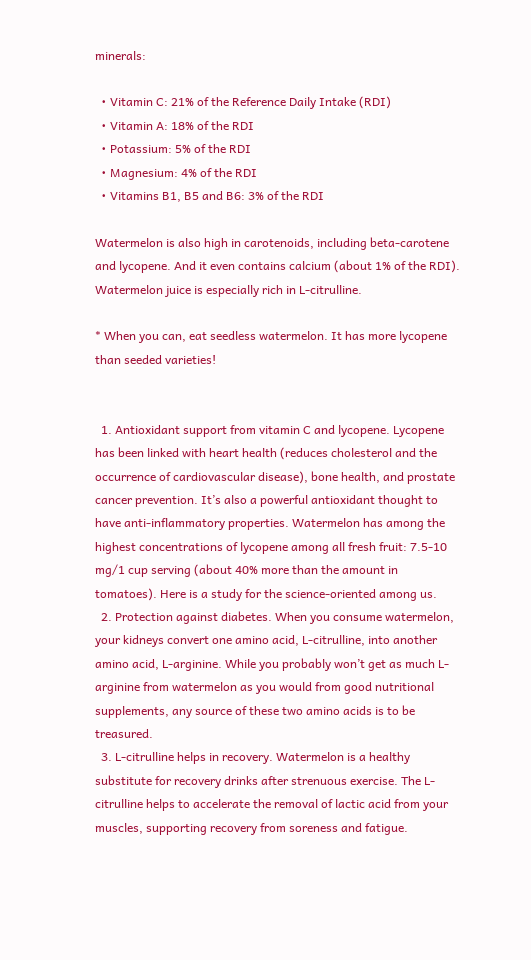minerals:

  • Vitamin C: 21% of the Reference Daily Intake (RDI)
  • Vitamin A: 18% of the RDI
  • Potassium: 5% of the RDI
  • Magnesium: 4% of the RDI
  • Vitamins B1, B5 and B6: 3% of the RDI

Watermelon is also high in carotenoids, including beta-carotene and lycopene. And it even contains calcium (about 1% of the RDI). Watermelon juice is especially rich in L-citrulline.

* When you can, eat seedless watermelon. It has more lycopene than seeded varieties!


  1. Antioxidant support from vitamin C and lycopene. Lycopene has been linked with heart health (reduces cholesterol and the occurrence of cardiovascular disease), bone health, and prostate cancer prevention. It’s also a powerful antioxidant thought to have anti-inflammatory properties. Watermelon has among the highest concentrations of lycopene among all fresh fruit: 7.5-10 mg/1 cup serving (about 40% more than the amount in tomatoes). Here is a study for the science-oriented among us.
  2. Protection against diabetes. When you consume watermelon, your kidneys convert one amino acid, L-citrulline, into another amino acid, L-arginine. While you probably won’t get as much L-arginine from watermelon as you would from good nutritional supplements, any source of these two amino acids is to be treasured.
  3. L-citrulline helps in recovery. Watermelon is a healthy substitute for recovery drinks after strenuous exercise. The L-citrulline helps to accelerate the removal of lactic acid from your muscles, supporting recovery from soreness and fatigue.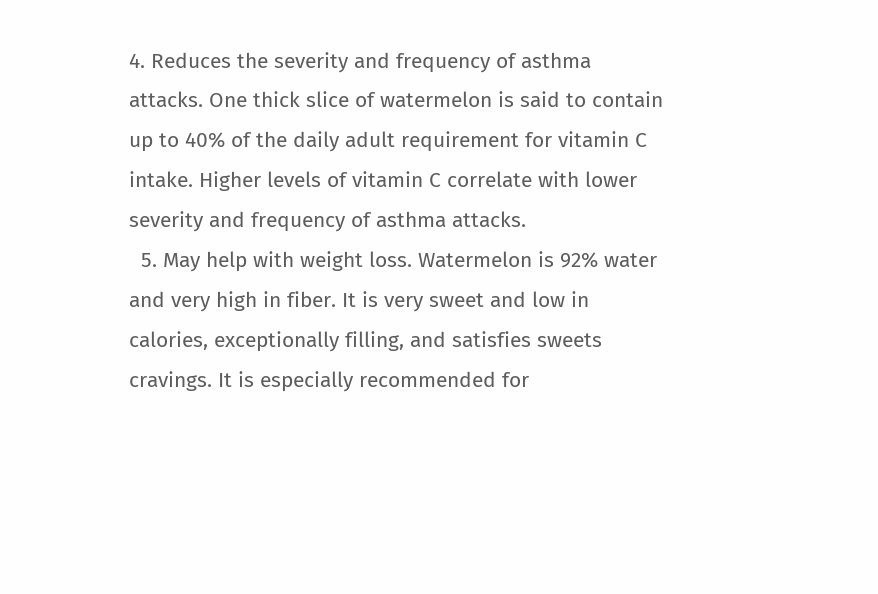4. Reduces the severity and frequency of asthma attacks. One thick slice of watermelon is said to contain up to 40% of the daily adult requirement for vitamin C intake. Higher levels of vitamin C correlate with lower severity and frequency of asthma attacks.
  5. May help with weight loss. Watermelon is 92% water and very high in fiber. It is very sweet and low in calories, exceptionally filling, and satisfies sweets cravings. It is especially recommended for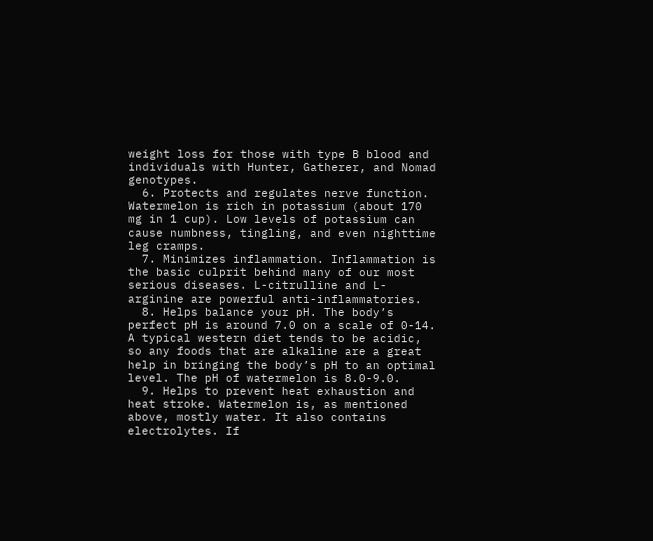weight loss for those with type B blood and individuals with Hunter, Gatherer, and Nomad genotypes.
  6. Protects and regulates nerve function. Watermelon is rich in potassium (about 170 mg in 1 cup). Low levels of potassium can cause numbness, tingling, and even nighttime leg cramps.
  7. Minimizes inflammation. Inflammation is the basic culprit behind many of our most serious diseases. L-citrulline and L-arginine are powerful anti-inflammatories.
  8. Helps balance your pH. The body’s perfect pH is around 7.0 on a scale of 0-14. A typical western diet tends to be acidic, so any foods that are alkaline are a great help in bringing the body’s pH to an optimal level. The pH of watermelon is 8.0-9.0.
  9. Helps to prevent heat exhaustion and heat stroke. Watermelon is, as mentioned above, mostly water. It also contains electrolytes. If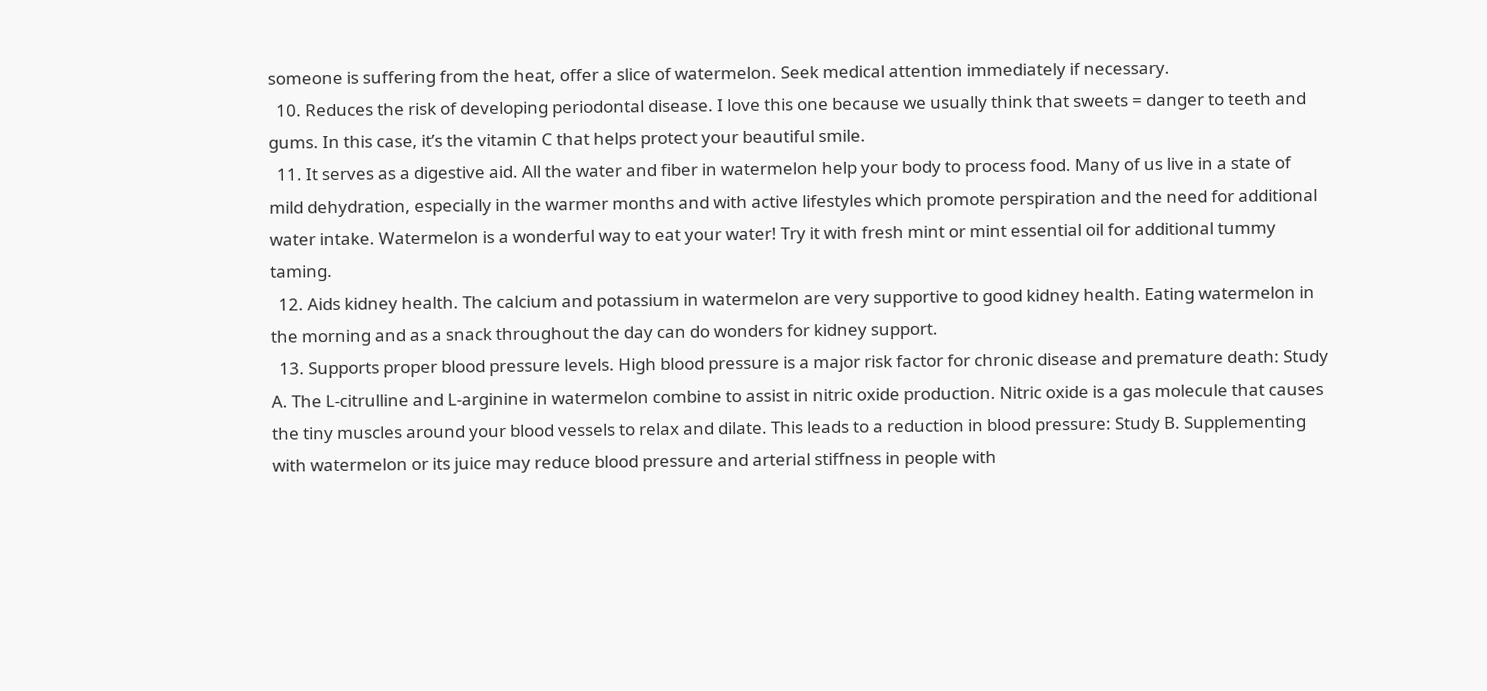someone is suffering from the heat, offer a slice of watermelon. Seek medical attention immediately if necessary.
  10. Reduces the risk of developing periodontal disease. I love this one because we usually think that sweets = danger to teeth and gums. In this case, it’s the vitamin C that helps protect your beautiful smile.
  11. It serves as a digestive aid. All the water and fiber in watermelon help your body to process food. Many of us live in a state of mild dehydration, especially in the warmer months and with active lifestyles which promote perspiration and the need for additional water intake. Watermelon is a wonderful way to eat your water! Try it with fresh mint or mint essential oil for additional tummy taming.
  12. Aids kidney health. The calcium and potassium in watermelon are very supportive to good kidney health. Eating watermelon in the morning and as a snack throughout the day can do wonders for kidney support.
  13. Supports proper blood pressure levels. High blood pressure is a major risk factor for chronic disease and premature death: Study A. The L-citrulline and L-arginine in watermelon combine to assist in nitric oxide production. Nitric oxide is a gas molecule that causes the tiny muscles around your blood vessels to relax and dilate. This leads to a reduction in blood pressure: Study B. Supplementing with watermelon or its juice may reduce blood pressure and arterial stiffness in people with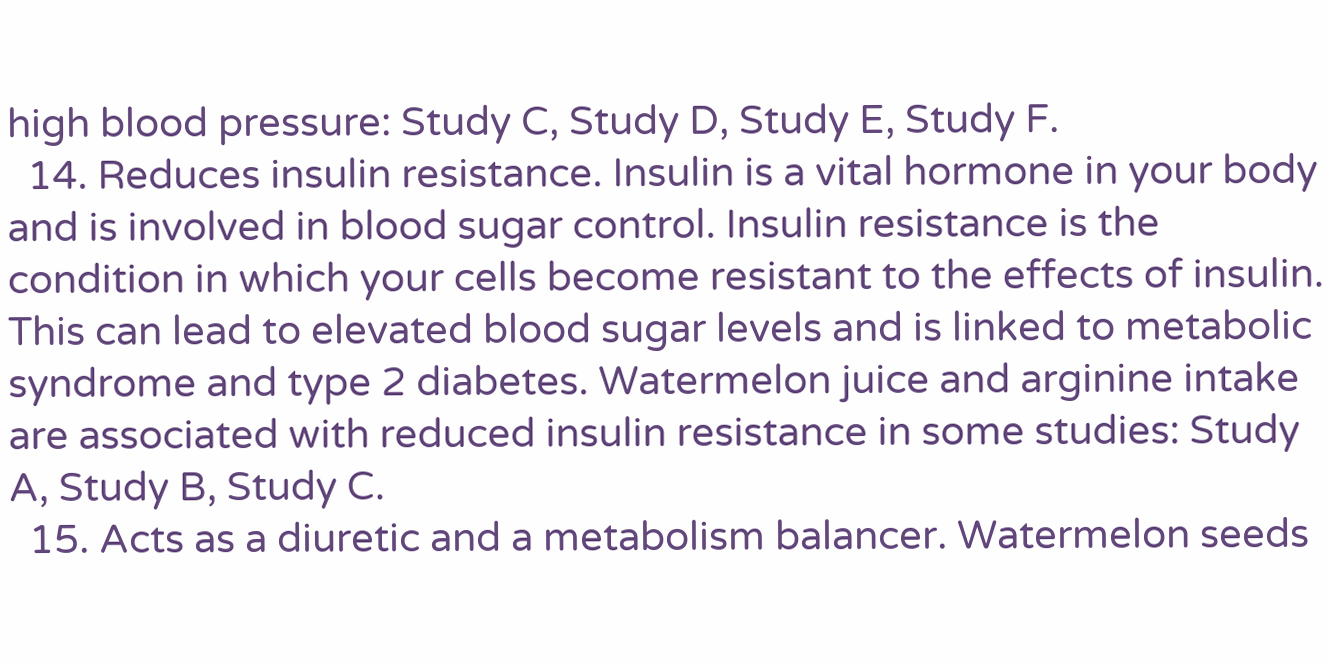high blood pressure: Study C, Study D, Study E, Study F.
  14. Reduces insulin resistance. Insulin is a vital hormone in your body and is involved in blood sugar control. Insulin resistance is the condition in which your cells become resistant to the effects of insulin. This can lead to elevated blood sugar levels and is linked to metabolic syndrome and type 2 diabetes. Watermelon juice and arginine intake are associated with reduced insulin resistance in some studies: Study A, Study B, Study C.
  15. Acts as a diuretic and a metabolism balancer. Watermelon seeds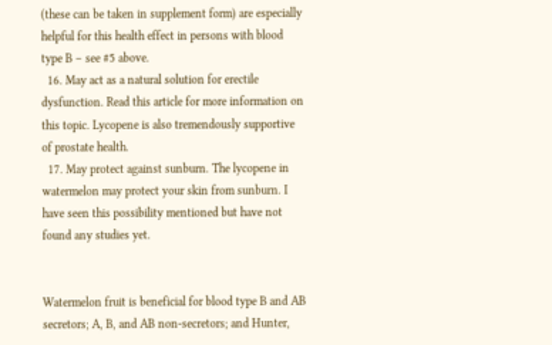(these can be taken in supplement form) are especially helpful for this health effect in persons with blood type B – see #5 above.
  16. May act as a natural solution for erectile dysfunction. Read this article for more information on this topic. Lycopene is also tremendously supportive of prostate health.
  17. May protect against sunburn. The lycopene in watermelon may protect your skin from sunburn. I have seen this possibility mentioned but have not found any studies yet.


Watermelon fruit is beneficial for blood type B and AB secretors; A, B, and AB non-secretors; and Hunter,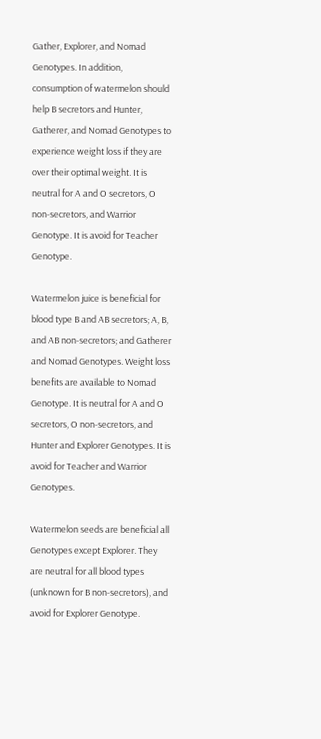Gather, Explorer, and Nomad Genotypes. In addition, consumption of watermelon should help B secretors and Hunter, Gatherer, and Nomad Genotypes to experience weight loss if they are over their optimal weight. It is neutral for A and O secretors, O non-secretors, and Warrior Genotype. It is avoid for Teacher Genotype.

Watermelon juice is beneficial for blood type B and AB secretors; A, B, and AB non-secretors; and Gatherer and Nomad Genotypes. Weight loss benefits are available to Nomad Genotype. It is neutral for A and O secretors, O non-secretors, and Hunter and Explorer Genotypes. It is avoid for Teacher and Warrior Genotypes.

Watermelon seeds are beneficial all Genotypes except Explorer. They are neutral for all blood types (unknown for B non-secretors), and avoid for Explorer Genotype.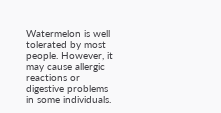Watermelon is well tolerated by most people. However, it may cause allergic reactions or digestive problems in some individuals.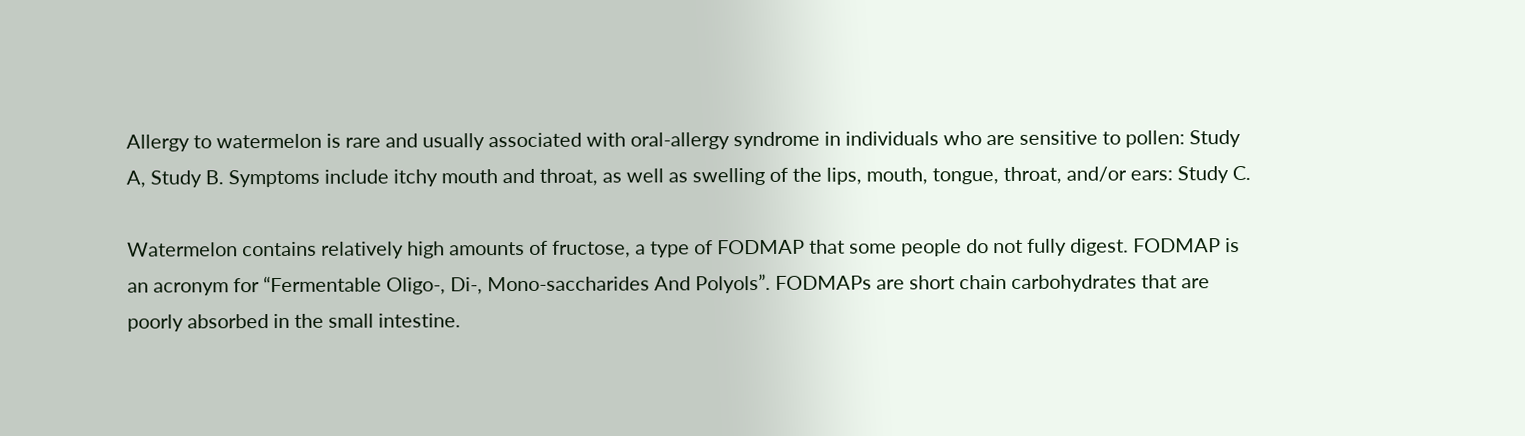Allergy to watermelon is rare and usually associated with oral-allergy syndrome in individuals who are sensitive to pollen: Study A, Study B. Symptoms include itchy mouth and throat, as well as swelling of the lips, mouth, tongue, throat, and/or ears: Study C.

Watermelon contains relatively high amounts of fructose, a type of FODMAP that some people do not fully digest. FODMAP is an acronym for “Fermentable Oligo-, Di-, Mono-saccharides And Polyols”. FODMAPs are short chain carbohydrates that are poorly absorbed in the small intestine.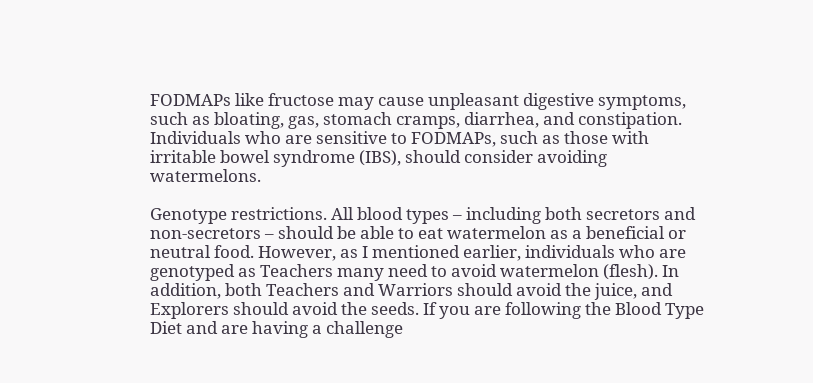FODMAPs like fructose may cause unpleasant digestive symptoms, such as bloating, gas, stomach cramps, diarrhea, and constipation. Individuals who are sensitive to FODMAPs, such as those with irritable bowel syndrome (IBS), should consider avoiding watermelons.

Genotype restrictions. All blood types – including both secretors and non-secretors – should be able to eat watermelon as a beneficial or neutral food. However, as I mentioned earlier, individuals who are genotyped as Teachers many need to avoid watermelon (flesh). In addition, both Teachers and Warriors should avoid the juice, and Explorers should avoid the seeds. If you are following the Blood Type Diet and are having a challenge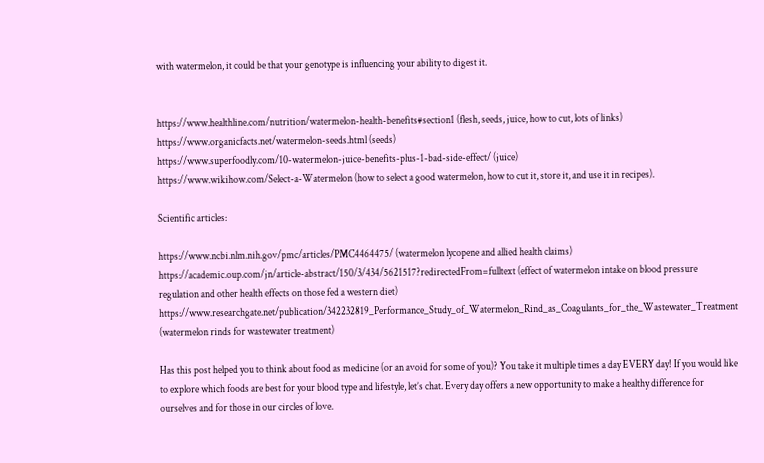with watermelon, it could be that your genotype is influencing your ability to digest it.


https://www.healthline.com/nutrition/watermelon-health-benefits#section1 (flesh, seeds, juice, how to cut, lots of links)
https://www.organicfacts.net/watermelon-seeds.html (seeds)
https://www.superfoodly.com/10-watermelon-juice-benefits-plus-1-bad-side-effect/ (juice)
https://www.wikihow.com/Select-a-Watermelon (how to select a good watermelon, how to cut it, store it, and use it in recipes).

Scientific articles:

https://www.ncbi.nlm.nih.gov/pmc/articles/PMC4464475/ (watermelon lycopene and allied health claims)
https://academic.oup.com/jn/article-abstract/150/3/434/5621517?redirectedFrom=fulltext (effect of watermelon intake on blood pressure regulation and other health effects on those fed a western diet)
https://www.researchgate.net/publication/342232819_Performance_Study_of_Watermelon_Rind_as_Coagulants_for_the_Wastewater_Treatment (watermelon rinds for wastewater treatment)

Has this post helped you to think about food as medicine (or an avoid for some of you)? You take it multiple times a day EVERY day! If you would like to explore which foods are best for your blood type and lifestyle, let’s chat. Every day offers a new opportunity to make a healthy difference for ourselves and for those in our circles of love.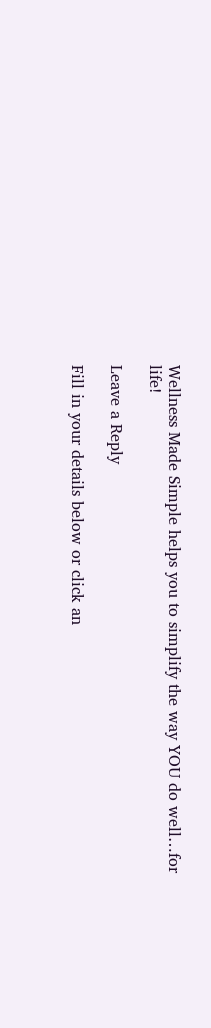Wellness Made Simple helps you to simplify the way YOU do well…for life!

Leave a Reply

Fill in your details below or click an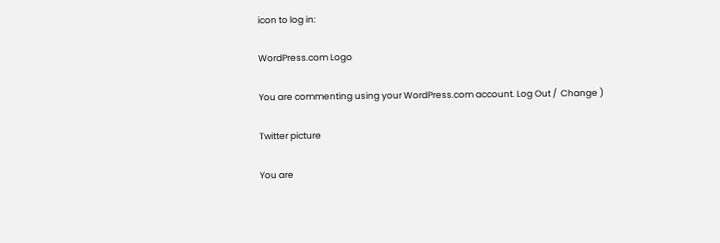icon to log in:

WordPress.com Logo

You are commenting using your WordPress.com account. Log Out /  Change )

Twitter picture

You are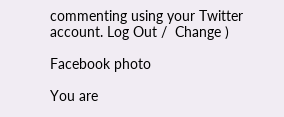commenting using your Twitter account. Log Out /  Change )

Facebook photo

You are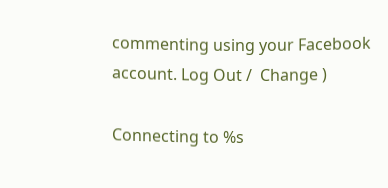commenting using your Facebook account. Log Out /  Change )

Connecting to %s